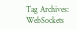Tag Archives: WebSockets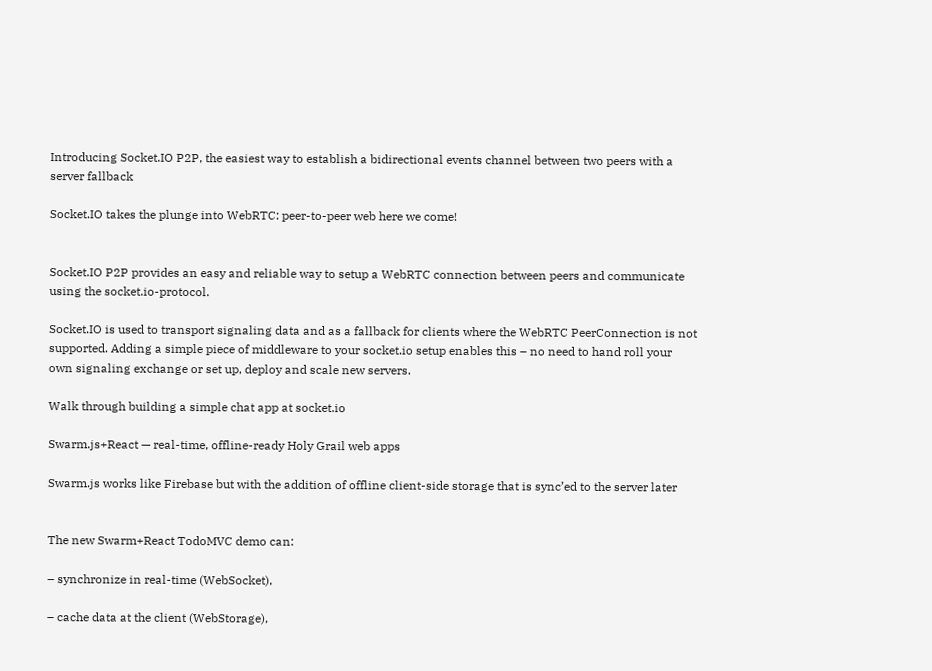Introducing Socket.IO P2P, the easiest way to establish a bidirectional events channel between two peers with a server fallback

Socket.IO takes the plunge into WebRTC: peer-to-peer web here we come!


Socket.IO P2P provides an easy and reliable way to setup a WebRTC connection between peers and communicate using the socket.io-protocol.

Socket.IO is used to transport signaling data and as a fallback for clients where the WebRTC PeerConnection is not supported. Adding a simple piece of middleware to your socket.io setup enables this – no need to hand roll your own signaling exchange or set up, deploy and scale new servers.

Walk through building a simple chat app at socket.io

Swarm.js+React — real-time, offline-ready Holy Grail web apps

Swarm.js works like Firebase but with the addition of offline client-side storage that is sync’ed to the server later


The new Swarm+React TodoMVC demo can:

– synchronize in real-time (WebSocket),

– cache data at the client (WebStorage),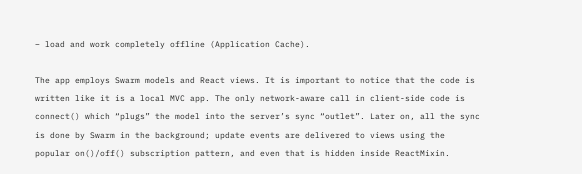– load and work completely offline (Application Cache).

The app employs Swarm models and React views. It is important to notice that the code is written like it is a local MVC app. The only network-aware call in client-side code is connect() which “plugs” the model into the server’s sync “outlet”. Later on, all the sync is done by Swarm in the background; update events are delivered to views using the popular on()/off() subscription pattern, and even that is hidden inside ReactMixin.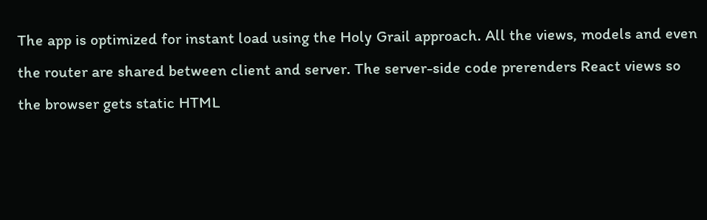The app is optimized for instant load using the Holy Grail approach. All the views, models and even the router are shared between client and server. The server-side code prerenders React views so the browser gets static HTML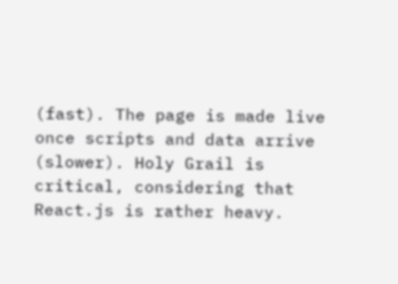(fast). The page is made live once scripts and data arrive (slower). Holy Grail is critical, considering that React.js is rather heavy.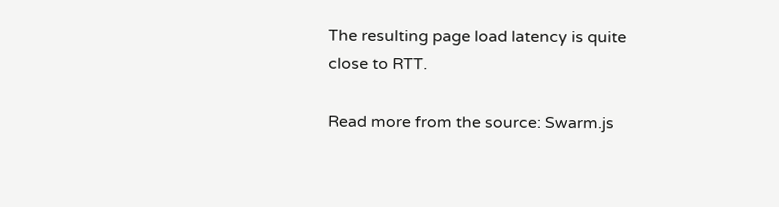The resulting page load latency is quite close to RTT.

Read more from the source: Swarm.js